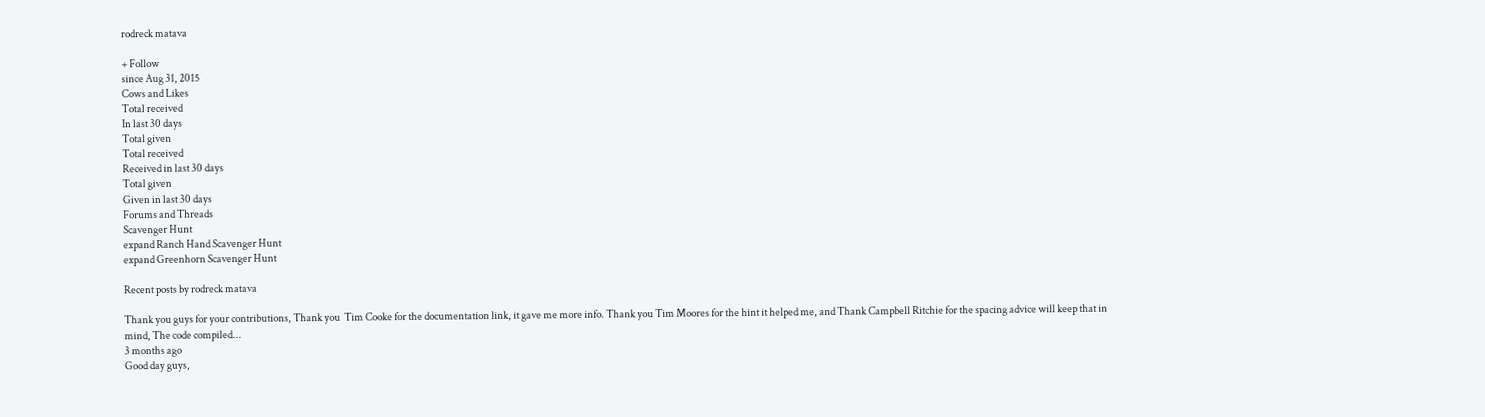rodreck matava

+ Follow
since Aug 31, 2015
Cows and Likes
Total received
In last 30 days
Total given
Total received
Received in last 30 days
Total given
Given in last 30 days
Forums and Threads
Scavenger Hunt
expand Ranch Hand Scavenger Hunt
expand Greenhorn Scavenger Hunt

Recent posts by rodreck matava

Thank you guys for your contributions, Thank you  Tim Cooke for the documentation link, it gave me more info. Thank you Tim Moores for the hint it helped me, and Thank Campbell Ritchie for the spacing advice will keep that in mind, The code compiled...
3 months ago
Good day guys,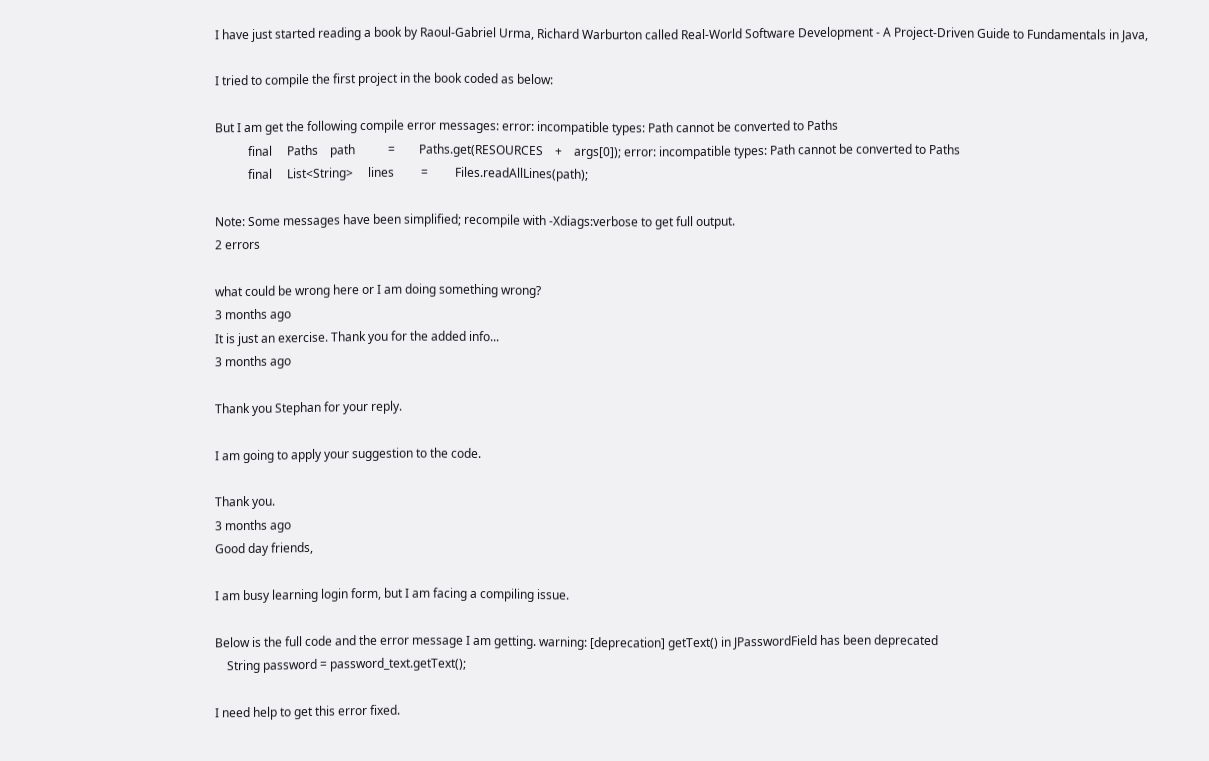I have just started reading a book by Raoul-Gabriel Urma, Richard Warburton called Real-World Software Development - A Project-Driven Guide to Fundamentals in Java,

I tried to compile the first project in the book coded as below:

But I am get the following compile error messages: error: incompatible types: Path cannot be converted to Paths
           final     Paths    path           =        Paths.get(RESOURCES    +    args[0]); error: incompatible types: Path cannot be converted to Paths
           final     List<String>     lines         =         Files.readAllLines(path);

Note: Some messages have been simplified; recompile with -Xdiags:verbose to get full output.
2 errors

what could be wrong here or I am doing something wrong?
3 months ago
It is just an exercise. Thank you for the added info...
3 months ago

Thank you Stephan for your reply.

I am going to apply your suggestion to the code.

Thank you.
3 months ago
Good day friends,

I am busy learning login form, but I am facing a compiling issue.

Below is the full code and the error message I am getting. warning: [deprecation] getText() in JPasswordField has been deprecated
    String password = password_text.getText();

I need help to get this error fixed.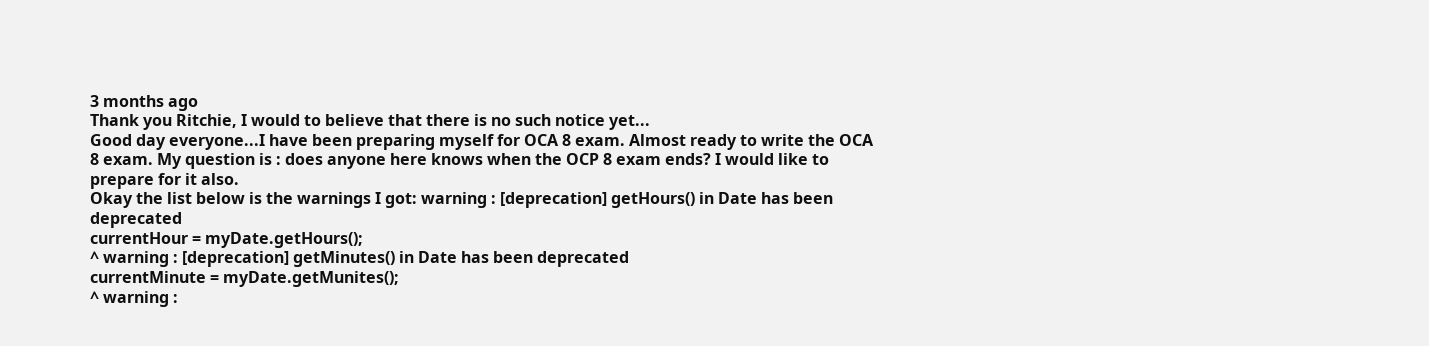3 months ago
Thank you Ritchie, I would to believe that there is no such notice yet...
Good day everyone...I have been preparing myself for OCA 8 exam. Almost ready to write the OCA 8 exam. My question is : does anyone here knows when the OCP 8 exam ends? I would like to prepare for it also.
Okay the list below is the warnings I got: warning : [deprecation] getHours() in Date has been deprecated
currentHour = myDate.getHours();
^ warning : [deprecation] getMinutes() in Date has been deprecated
currentMinute = myDate.getMunites();
^ warning :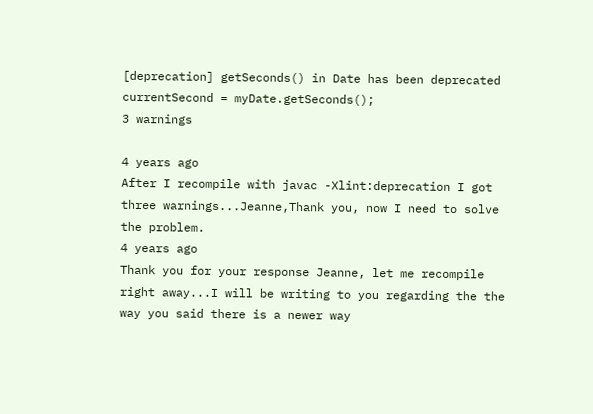[deprecation] getSeconds() in Date has been deprecated
currentSecond = myDate.getSeconds();
3 warnings

4 years ago
After I recompile with javac -Xlint:deprecation I got three warnings...Jeanne,Thank you, now I need to solve the problem.
4 years ago
Thank you for your response Jeanne, let me recompile right away...I will be writing to you regarding the the way you said there is a newer way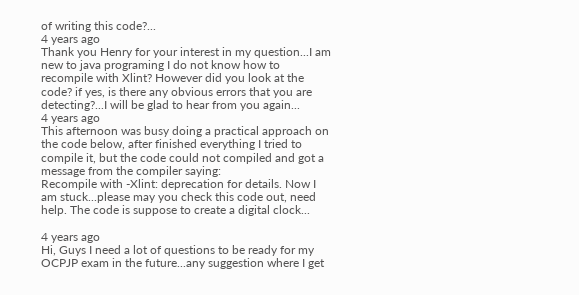of writing this code?...
4 years ago
Thank you Henry for your interest in my question...I am new to java programing I do not know how to recompile with Xlint? However did you look at the code? if yes, is there any obvious errors that you are detecting?...I will be glad to hear from you again...
4 years ago
This afternoon was busy doing a practical approach on the code below, after finished everything I tried to compile it, but the code could not compiled and got a message from the compiler saying:
Recompile with -Xlint: deprecation for details. Now I am stuck...please may you check this code out, need help. The code is suppose to create a digital clock...

4 years ago
Hi, Guys I need a lot of questions to be ready for my OCPJP exam in the future...any suggestion where I get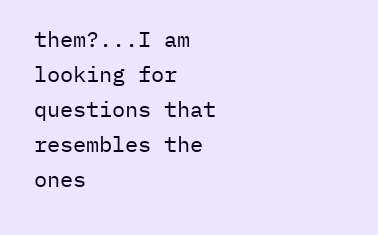them?...I am looking for questions that resembles the ones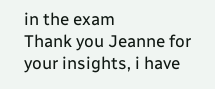in the exam
Thank you Jeanne for your insights, i have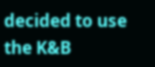decided to use the K&B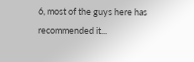6, most of the guys here has recommended it...